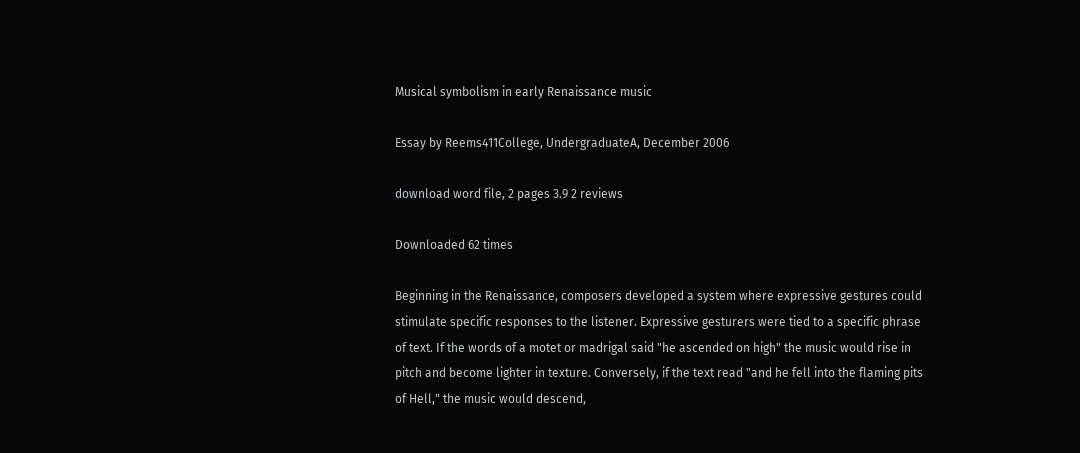Musical symbolism in early Renaissance music

Essay by Reems411College, UndergraduateA, December 2006

download word file, 2 pages 3.9 2 reviews

Downloaded 62 times

Beginning in the Renaissance, composers developed a system where expressive gestures could stimulate specific responses to the listener. Expressive gesturers were tied to a specific phrase of text. If the words of a motet or madrigal said "he ascended on high" the music would rise in pitch and become lighter in texture. Conversely, if the text read "and he fell into the flaming pits of Hell," the music would descend,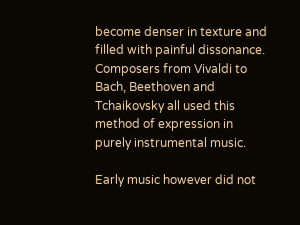become denser in texture and filled with painful dissonance. Composers from Vivaldi to Bach, Beethoven and Tchaikovsky all used this method of expression in purely instrumental music.

Early music however did not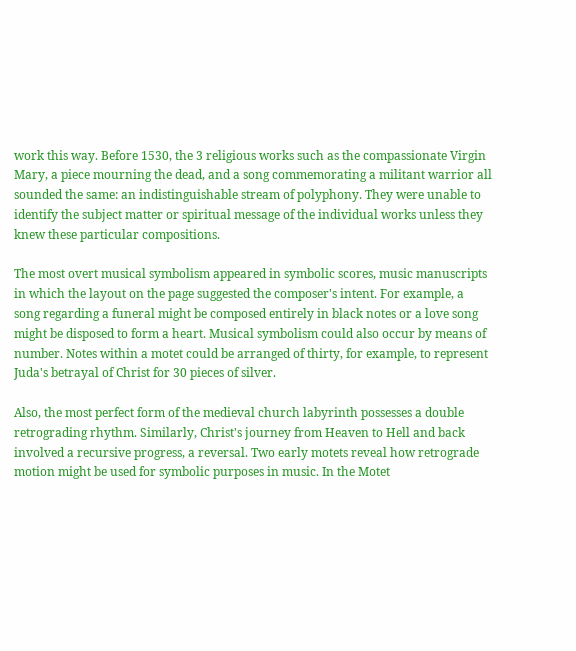work this way. Before 1530, the 3 religious works such as the compassionate Virgin Mary, a piece mourning the dead, and a song commemorating a militant warrior all sounded the same: an indistinguishable stream of polyphony. They were unable to identify the subject matter or spiritual message of the individual works unless they knew these particular compositions.

The most overt musical symbolism appeared in symbolic scores, music manuscripts in which the layout on the page suggested the composer's intent. For example, a song regarding a funeral might be composed entirely in black notes or a love song might be disposed to form a heart. Musical symbolism could also occur by means of number. Notes within a motet could be arranged of thirty, for example, to represent Juda's betrayal of Christ for 30 pieces of silver.

Also, the most perfect form of the medieval church labyrinth possesses a double retrograding rhythm. Similarly, Christ's journey from Heaven to Hell and back involved a recursive progress, a reversal. Two early motets reveal how retrograde motion might be used for symbolic purposes in music. In the Motet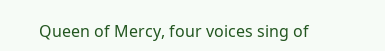Queen of Mercy, four voices sing of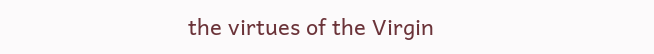the virtues of the Virgin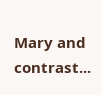Mary and contrast...